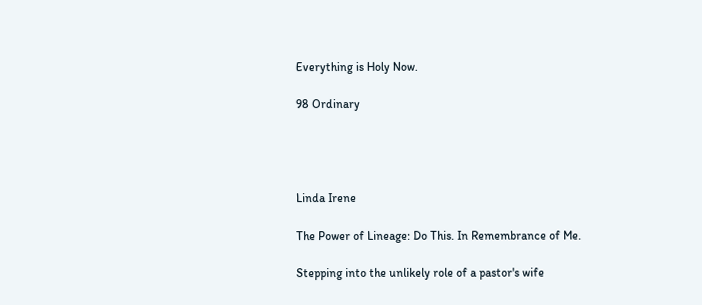Everything is Holy Now.

98 Ordinary




Linda Irene

The Power of Lineage: Do This. In Remembrance of Me.

Stepping into the unlikely role of a pastor's wife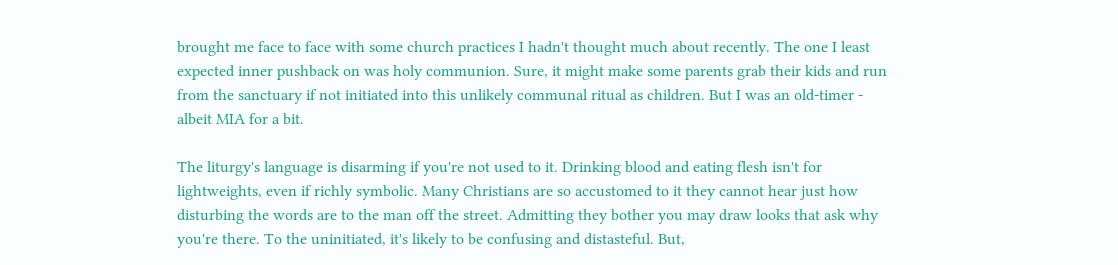brought me face to face with some church practices I hadn't thought much about recently. The one I least expected inner pushback on was holy communion. Sure, it might make some parents grab their kids and run from the sanctuary if not initiated into this unlikely communal ritual as children. But I was an old-timer - albeit MIA for a bit.

The liturgy's language is disarming if you're not used to it. Drinking blood and eating flesh isn't for lightweights, even if richly symbolic. Many Christians are so accustomed to it they cannot hear just how disturbing the words are to the man off the street. Admitting they bother you may draw looks that ask why you're there. To the uninitiated, it's likely to be confusing and distasteful. But,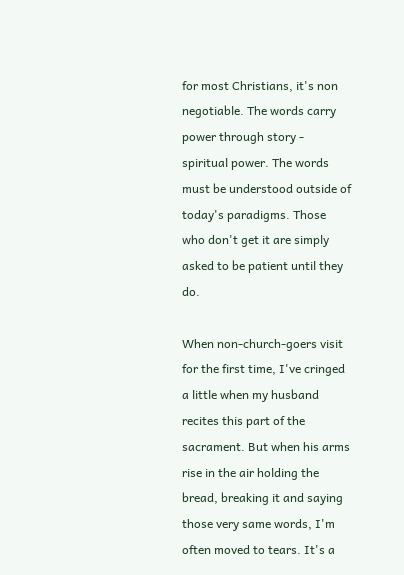for most Christians, it's non negotiable. The words carry power through story - spiritual power. The words must be understood outside of today's paradigms. Those who don't get it are simply asked to be patient until they do.

When non-church-goers visit for the first time, I've cringed a little when my husband recites this part of the sacrament. But when his arms rise in the air holding the bread, breaking it and saying those very same words, I'm often moved to tears. It's a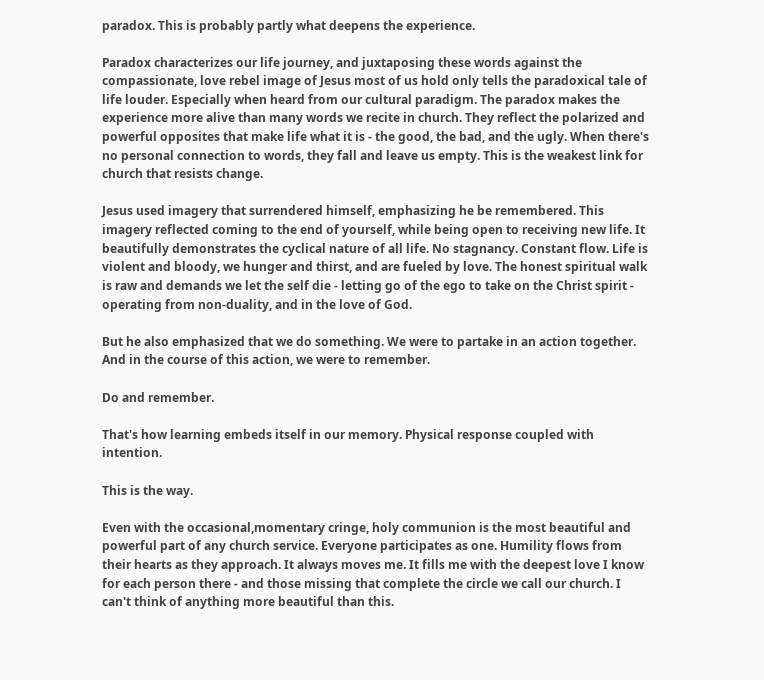paradox. This is probably partly what deepens the experience.

Paradox characterizes our life journey, and juxtaposing these words against the compassionate, love rebel image of Jesus most of us hold only tells the paradoxical tale of life louder. Especially when heard from our cultural paradigm. The paradox makes the experience more alive than many words we recite in church. They reflect the polarized and powerful opposites that make life what it is - the good, the bad, and the ugly. When there's no personal connection to words, they fall and leave us empty. This is the weakest link for church that resists change.

Jesus used imagery that surrendered himself, emphasizing he be remembered. This imagery reflected coming to the end of yourself, while being open to receiving new life. It beautifully demonstrates the cyclical nature of all life. No stagnancy. Constant flow. Life is violent and bloody, we hunger and thirst, and are fueled by love. The honest spiritual walk is raw and demands we let the self die - letting go of the ego to take on the Christ spirit - operating from non-duality, and in the love of God.

But he also emphasized that we do something. We were to partake in an action together. And in the course of this action, we were to remember.

Do and remember.

That's how learning embeds itself in our memory. Physical response coupled with intention.

This is the way.

Even with the occasional,momentary cringe, holy communion is the most beautiful and powerful part of any church service. Everyone participates as one. Humility flows from their hearts as they approach. It always moves me. It fills me with the deepest love I know for each person there - and those missing that complete the circle we call our church. I can't think of anything more beautiful than this.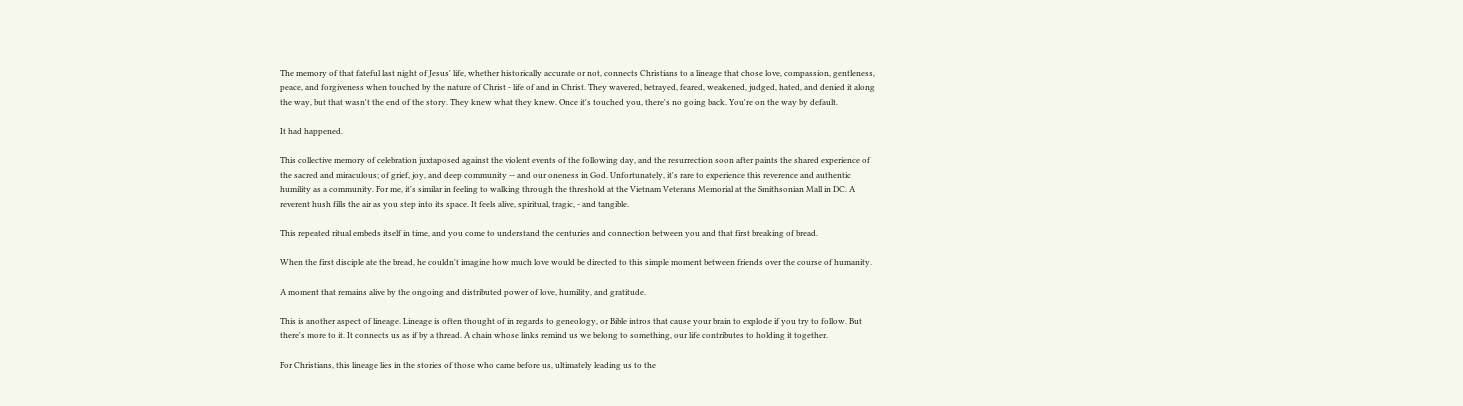The memory of that fateful last night of Jesus' life, whether historically accurate or not, connects Christians to a lineage that chose love, compassion, gentleness, peace, and forgiveness when touched by the nature of Christ - life of and in Christ. They wavered, betrayed, feared, weakened, judged, hated, and denied it along the way, but that wasn't the end of the story. They knew what they knew. Once it's touched you, there's no going back. You're on the way by default.

It had happened.

This collective memory of celebration juxtaposed against the violent events of the following day, and the resurrection soon after paints the shared experience of the sacred and miraculous; of grief, joy, and deep community -- and our oneness in God. Unfortunately, it's rare to experience this reverence and authentic humility as a community. For me, it's similar in feeling to walking through the threshold at the Vietnam Veterans Memorial at the Smithsonian Mall in DC. A reverent hush fills the air as you step into its space. It feels alive, spiritual, tragic, - and tangible.

This repeated ritual embeds itself in time, and you come to understand the centuries and connection between you and that first breaking of bread.

When the first disciple ate the bread, he couldn't imagine how much love would be directed to this simple moment between friends over the course of humanity.

A moment that remains alive by the ongoing and distributed power of love, humility, and gratitude.

This is another aspect of lineage. Lineage is often thought of in regards to geneology, or Bible intros that cause your brain to explode if you try to follow. But there's more to it. It connects us as if by a thread. A chain whose links remind us we belong to something, our life contributes to holding it together.

For Christians, this lineage lies in the stories of those who came before us, ultimately leading us to the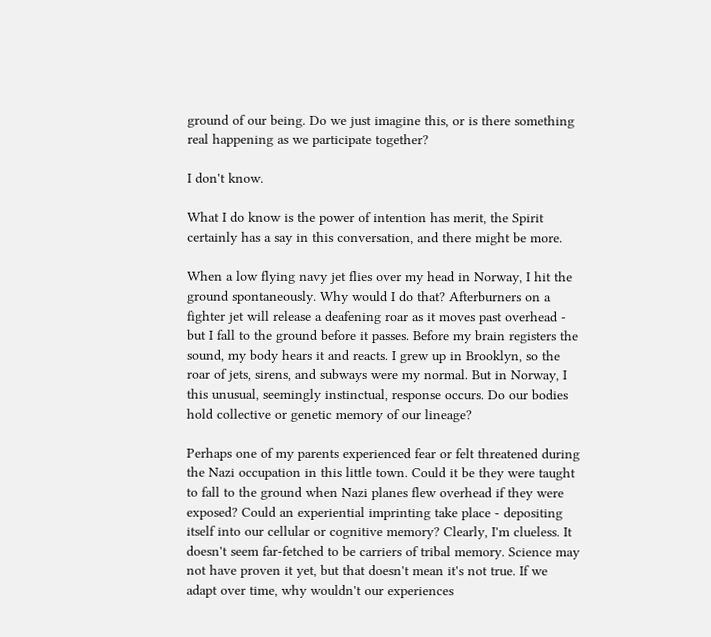ground of our being. Do we just imagine this, or is there something real happening as we participate together?

I don't know.

What I do know is the power of intention has merit, the Spirit certainly has a say in this conversation, and there might be more.

When a low flying navy jet flies over my head in Norway, I hit the ground spontaneously. Why would I do that? Afterburners on a fighter jet will release a deafening roar as it moves past overhead - but I fall to the ground before it passes. Before my brain registers the sound, my body hears it and reacts. I grew up in Brooklyn, so the roar of jets, sirens, and subways were my normal. But in Norway, I this unusual, seemingly instinctual, response occurs. Do our bodies hold collective or genetic memory of our lineage?

Perhaps one of my parents experienced fear or felt threatened during the Nazi occupation in this little town. Could it be they were taught to fall to the ground when Nazi planes flew overhead if they were exposed? Could an experiential imprinting take place - depositing itself into our cellular or cognitive memory? Clearly, I'm clueless. It doesn't seem far-fetched to be carriers of tribal memory. Science may not have proven it yet, but that doesn't mean it's not true. If we adapt over time, why wouldn't our experiences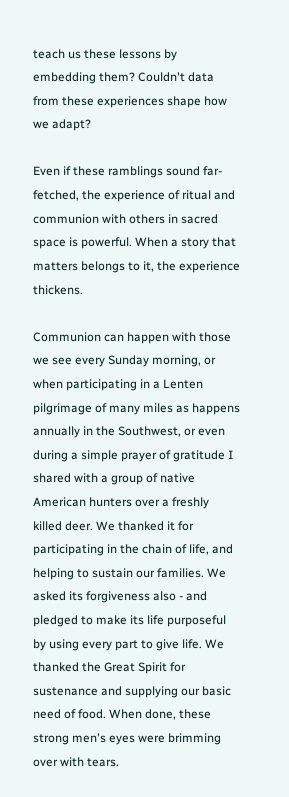teach us these lessons by embedding them? Couldn't data from these experiences shape how we adapt?

Even if these ramblings sound far-fetched, the experience of ritual and communion with others in sacred space is powerful. When a story that matters belongs to it, the experience thickens.

Communion can happen with those we see every Sunday morning, or when participating in a Lenten pilgrimage of many miles as happens annually in the Southwest, or even during a simple prayer of gratitude I shared with a group of native American hunters over a freshly killed deer. We thanked it for participating in the chain of life, and helping to sustain our families. We asked its forgiveness also - and pledged to make its life purposeful by using every part to give life. We thanked the Great Spirit for sustenance and supplying our basic need of food. When done, these strong men's eyes were brimming over with tears.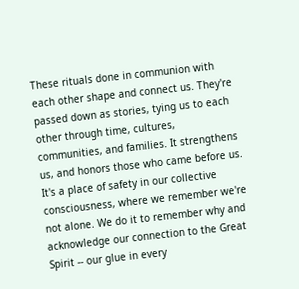These rituals done in communion with each other shape and connect us. They're passed down as stories, tying us to each other through time, cultures, communities, and families. It strengthens us, and honors those who came before us. It's a place of safety in our collective consciousness, where we remember we're not alone. We do it to remember why and acknowledge our connection to the Great Spirit -- our glue in every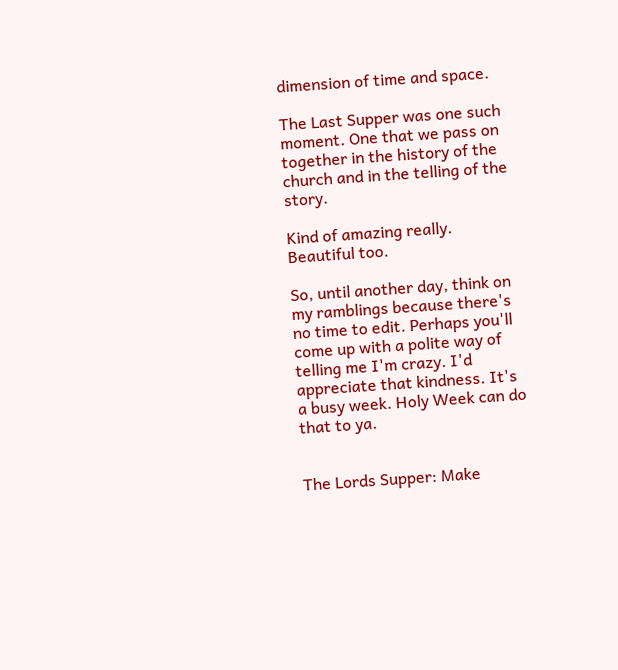dimension of time and space.

The Last Supper was one such moment. One that we pass on together in the history of the church and in the telling of the story.

Kind of amazing really. Beautiful too.

So, until another day, think on my ramblings because there's no time to edit. Perhaps you'll come up with a polite way of telling me I'm crazy. I'd appreciate that kindness. It's a busy week. Holy Week can do that to ya.


The Lords Supper: Make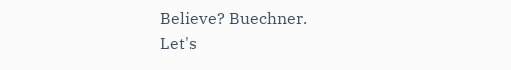Believe? Buechner.
Let's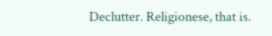Declutter. Religionese, that is.